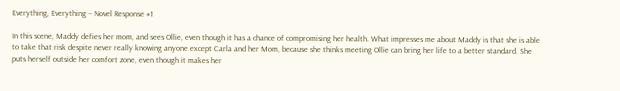Everything, Everything – Novel Response #1

In this scene, Maddy defies her mom, and sees Ollie, even though it has a chance of compromising her health. What impresses me about Maddy is that she is able to take that risk despite never really knowing anyone except Carla and her Mom, because she thinks meeting Ollie can bring her life to a better standard. She puts herself outside her comfort zone, even though it makes her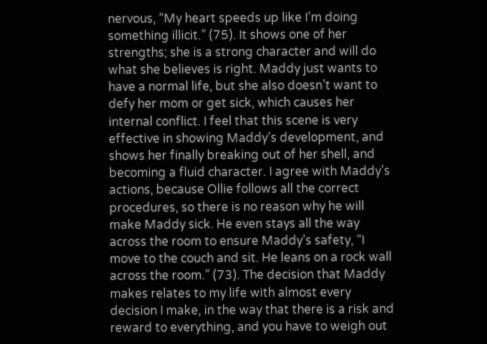nervous, “My heart speeds up like I’m doing something illicit.” (75). It shows one of her strengths; she is a strong character and will do what she believes is right. Maddy just wants to have a normal life, but she also doesn’t want to defy her mom or get sick, which causes her internal conflict. I feel that this scene is very effective in showing Maddy’s development, and shows her finally breaking out of her shell, and becoming a fluid character. I agree with Maddy’s actions, because Ollie follows all the correct procedures, so there is no reason why he will make Maddy sick. He even stays all the way across the room to ensure Maddy’s safety, “I move to the couch and sit. He leans on a rock wall across the room.” (73). The decision that Maddy makes relates to my life with almost every decision I make, in the way that there is a risk and reward to everything, and you have to weigh out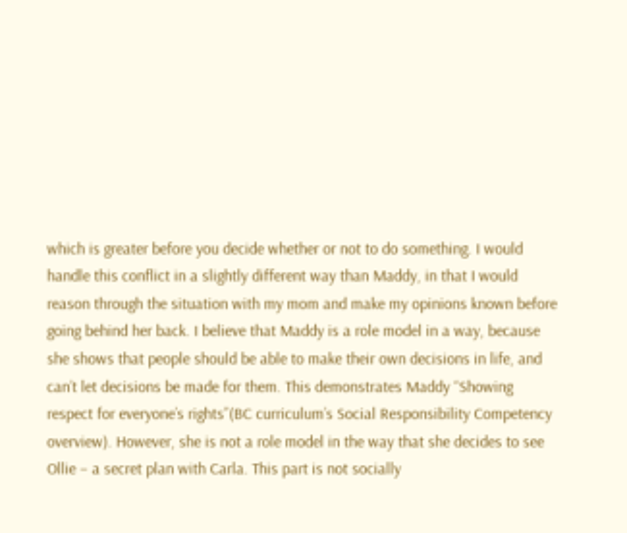which is greater before you decide whether or not to do something. I would handle this conflict in a slightly different way than Maddy, in that I would reason through the situation with my mom and make my opinions known before going behind her back. I believe that Maddy is a role model in a way, because she shows that people should be able to make their own decisions in life, and can’t let decisions be made for them. This demonstrates Maddy “Showing respect for everyone’s rights”(BC curriculum’s Social Responsibility Competency overview). However, she is not a role model in the way that she decides to see Ollie – a secret plan with Carla. This part is not socially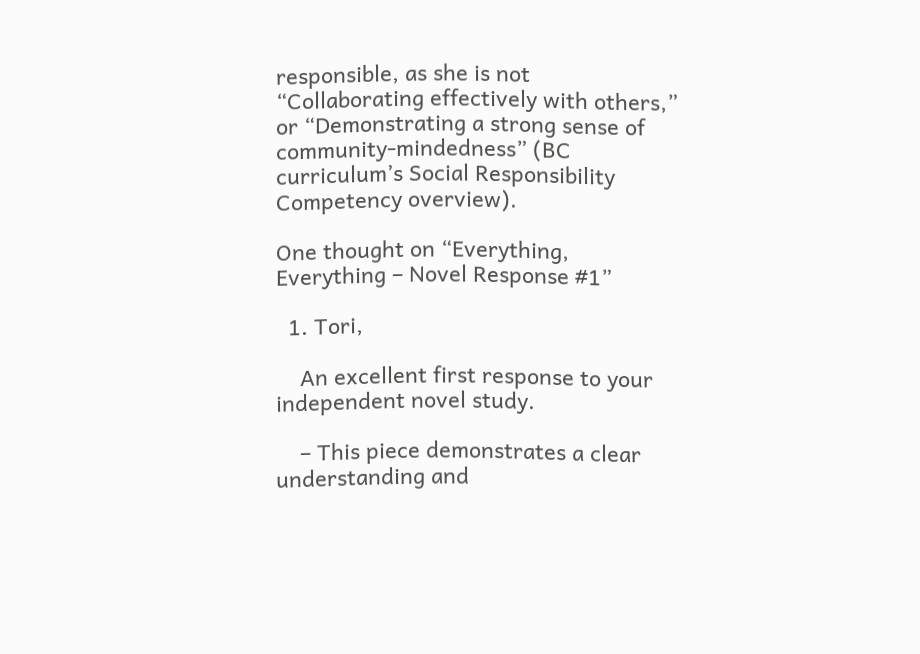responsible, as she is not “Collaborating effectively with others,” or “Demonstrating a strong sense of community-mindedness” (BC curriculum’s Social Responsibility Competency overview).

One thought on “Everything, Everything – Novel Response #1”

  1. Tori,

    An excellent first response to your independent novel study.

    – This piece demonstrates a clear understanding and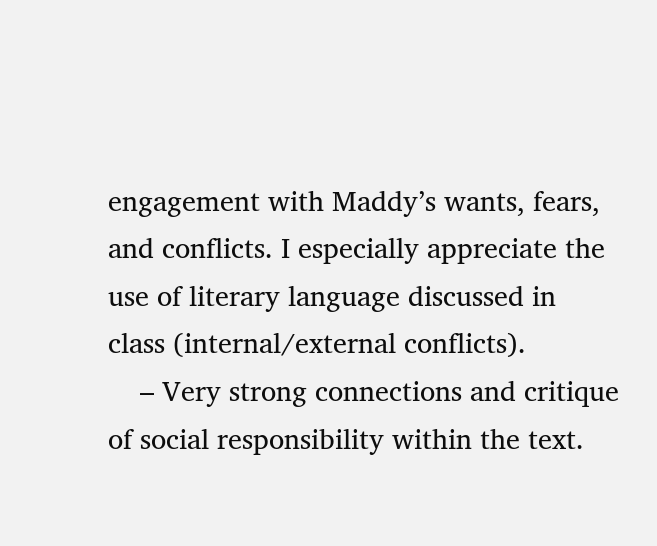engagement with Maddy’s wants, fears, and conflicts. I especially appreciate the use of literary language discussed in class (internal/external conflicts).
    – Very strong connections and critique of social responsibility within the text.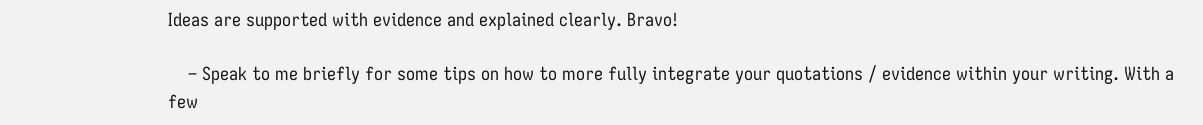Ideas are supported with evidence and explained clearly. Bravo!

    – Speak to me briefly for some tips on how to more fully integrate your quotations / evidence within your writing. With a few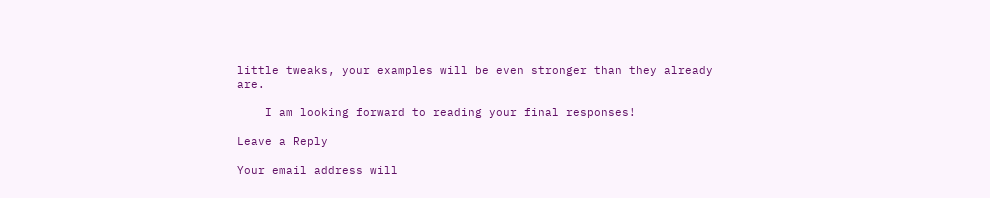little tweaks, your examples will be even stronger than they already are.

    I am looking forward to reading your final responses!

Leave a Reply

Your email address will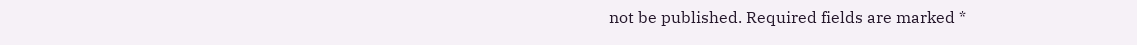not be published. Required fields are marked *